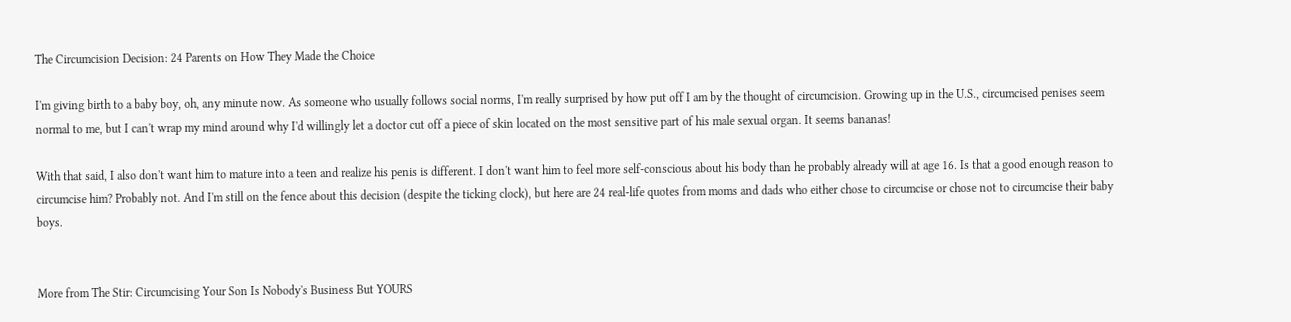The Circumcision Decision: 24 Parents on How They Made the Choice

I'm giving birth to a baby boy, oh, any minute now. As someone who usually follows social norms, I'm really surprised by how put off I am by the thought of circumcision. Growing up in the U.S., circumcised penises seem normal to me, but I can't wrap my mind around why I'd willingly let a doctor cut off a piece of skin located on the most sensitive part of his male sexual organ. It seems bananas!

With that said, I also don't want him to mature into a teen and realize his penis is different. I don't want him to feel more self-conscious about his body than he probably already will at age 16. Is that a good enough reason to circumcise him? Probably not. And I'm still on the fence about this decision (despite the ticking clock), but here are 24 real-life quotes from moms and dads who either chose to circumcise or chose not to circumcise their baby boys.


More from The Stir: Circumcising Your Son Is Nobody's Business But YOURS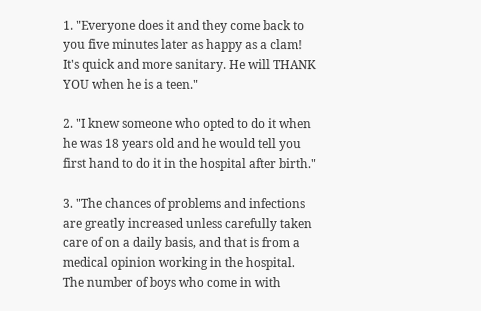1. "Everyone does it and they come back to you five minutes later as happy as a clam! It's quick and more sanitary. He will THANK YOU when he is a teen."

2. "I knew someone who opted to do it when he was 18 years old and he would tell you first hand to do it in the hospital after birth."

3. "The chances of problems and infections are greatly increased unless carefully taken care of on a daily basis, and that is from a medical opinion working in the hospital. The number of boys who come in with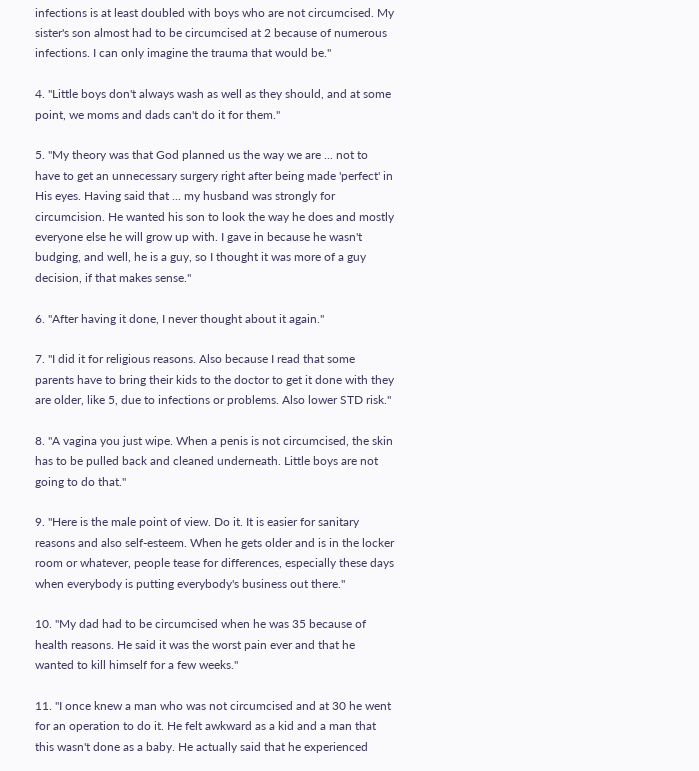infections is at least doubled with boys who are not circumcised. My sister's son almost had to be circumcised at 2 because of numerous infections. I can only imagine the trauma that would be."

4. "Little boys don't always wash as well as they should, and at some point, we moms and dads can't do it for them."

5. "My theory was that God planned us the way we are ... not to have to get an unnecessary surgery right after being made 'perfect' in His eyes. Having said that ... my husband was strongly for circumcision. He wanted his son to look the way he does and mostly everyone else he will grow up with. I gave in because he wasn't budging, and well, he is a guy, so I thought it was more of a guy decision, if that makes sense."

6. "After having it done, I never thought about it again."

7. "I did it for religious reasons. Also because I read that some parents have to bring their kids to the doctor to get it done with they are older, like 5, due to infections or problems. Also lower STD risk."

8. "A vagina you just wipe. When a penis is not circumcised, the skin has to be pulled back and cleaned underneath. Little boys are not going to do that."

9. "Here is the male point of view. Do it. It is easier for sanitary reasons and also self-esteem. When he gets older and is in the locker room or whatever, people tease for differences, especially these days when everybody is putting everybody's business out there."

10. "My dad had to be circumcised when he was 35 because of health reasons. He said it was the worst pain ever and that he wanted to kill himself for a few weeks."

11. "I once knew a man who was not circumcised and at 30 he went for an operation to do it. He felt awkward as a kid and a man that this wasn't done as a baby. He actually said that he experienced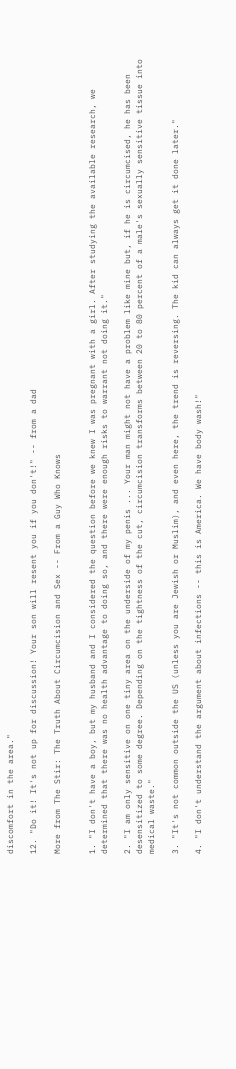discomfort in the area."

12. "Do it! It's not up for discussion! Your son will resent you if you don't!" -- from a dad

More from The Stir: The Truth About Circumcision and Sex -- From a Guy Who Knows


1. "I don't have a boy, but my husband and I considered the question before we knew I was pregnant with a girl. After studying the available research, we determined that there was no health advantage to doing so, and there were enough risks to warrant not doing it."

2. "I am only sensitive on one tiny area on the underside of my penis ... Your man might not have a problem like mine but, if he is circumcised, he has been desensitized to some degree. Depending on the tightness of the cut, circumcision transforms between 20 to 80 percent of a male's sexually sensitive tissue into medical waste."

3. "It's not common outside the US (unless you are Jewish or Muslim), and even here, the trend is reversing. The kid can always get it done later."

4. "I don't understand the argument about infections -- this is America. We have body wash!"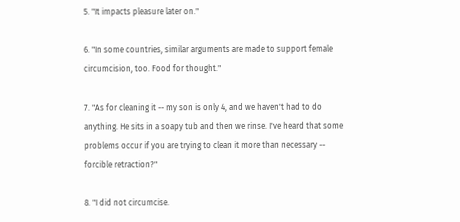5. "It impacts pleasure later on."

6. "In some countries, similar arguments are made to support female circumcision, too. Food for thought."

7. "As for cleaning it -- my son is only 4, and we haven't had to do anything. He sits in a soapy tub and then we rinse. I've heard that some problems occur if you are trying to clean it more than necessary -- forcible retraction?"

8. "I did not circumcise.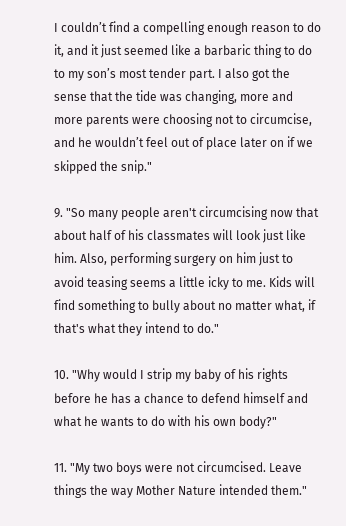I couldn’t find a compelling enough reason to do it, and it just seemed like a barbaric thing to do to my son’s most tender part. I also got the sense that the tide was changing, more and more parents were choosing not to circumcise, and he wouldn’t feel out of place later on if we skipped the snip."

9. "So many people aren't circumcising now that about half of his classmates will look just like him. Also, performing surgery on him just to avoid teasing seems a little icky to me. Kids will find something to bully about no matter what, if that's what they intend to do."

10. "Why would I strip my baby of his rights before he has a chance to defend himself and what he wants to do with his own body?"

11. "My two boys were not circumcised. Leave things the way Mother Nature intended them."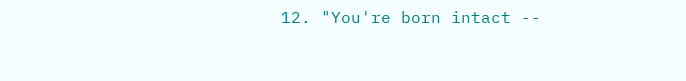12. "You're born intact --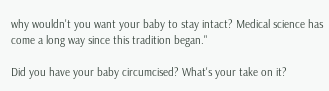why wouldn't you want your baby to stay intact? Medical science has come a long way since this tradition began."

Did you have your baby circumcised? What's your take on it?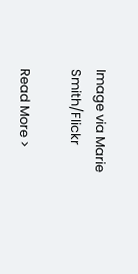Image via Marie Smith/Flickr

Read More >